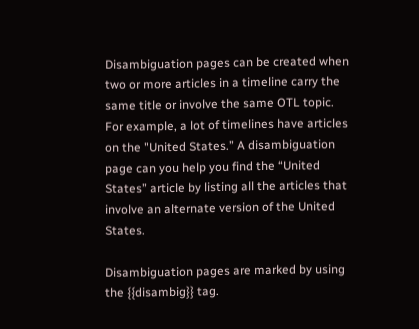Disambiguation pages can be created when two or more articles in a timeline carry the same title or involve the same OTL topic. For example, a lot of timelines have articles on the "United States.” A disambiguation page can you help you find the “United States” article by listing all the articles that involve an alternate version of the United States.

Disambiguation pages are marked by using the {{disambig}} tag.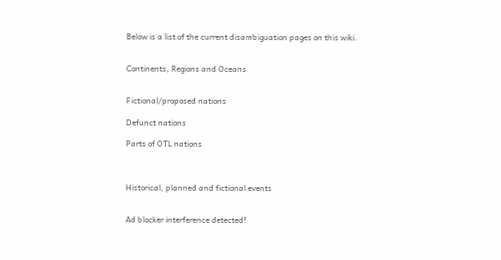Below is a list of the current disambiguation pages on this wiki.


Continents, Regions and Oceans


Fictional/proposed nations

Defunct nations

Parts of OTL nations



Historical, planned and fictional events


Ad blocker interference detected!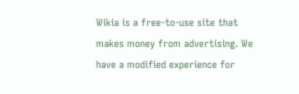Wikia is a free-to-use site that makes money from advertising. We have a modified experience for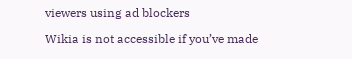viewers using ad blockers

Wikia is not accessible if you’ve made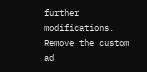further modifications. Remove the custom ad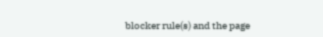blocker rule(s) and the page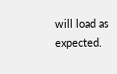will load as expected.